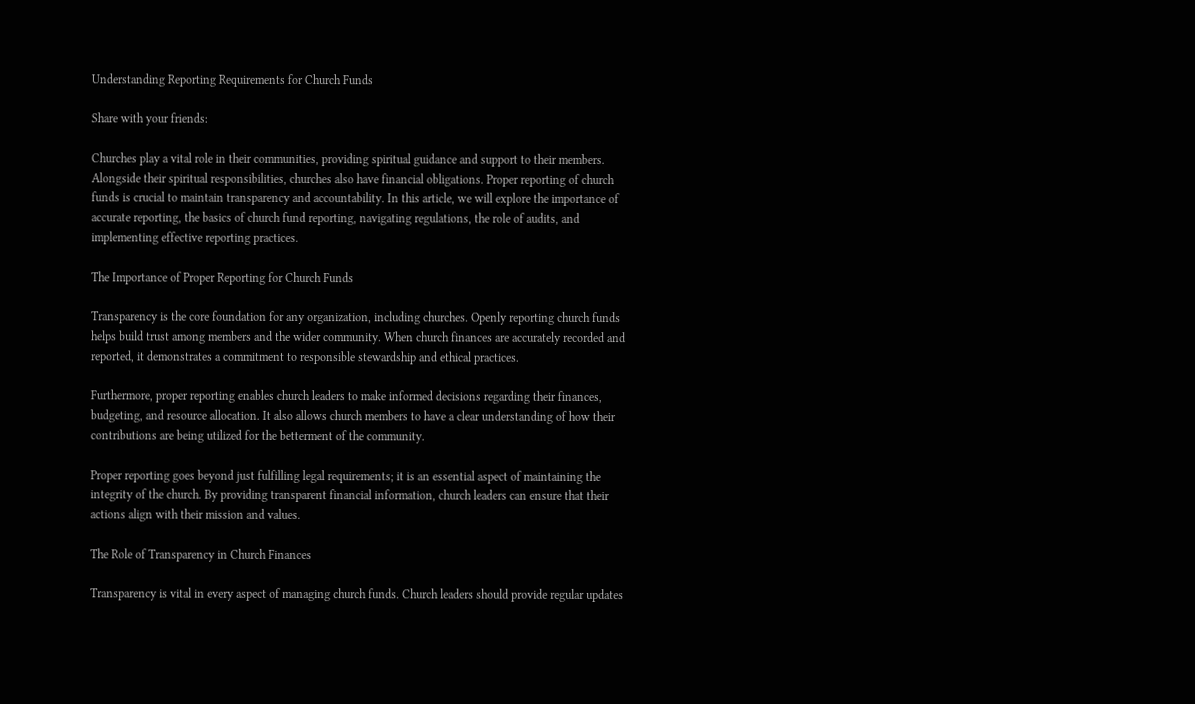Understanding Reporting Requirements for Church Funds

Share with your friends:

Churches play a vital role in their communities, providing spiritual guidance and support to their members. Alongside their spiritual responsibilities, churches also have financial obligations. Proper reporting of church funds is crucial to maintain transparency and accountability. In this article, we will explore the importance of accurate reporting, the basics of church fund reporting, navigating regulations, the role of audits, and implementing effective reporting practices.

The Importance of Proper Reporting for Church Funds

Transparency is the core foundation for any organization, including churches. Openly reporting church funds helps build trust among members and the wider community. When church finances are accurately recorded and reported, it demonstrates a commitment to responsible stewardship and ethical practices.

Furthermore, proper reporting enables church leaders to make informed decisions regarding their finances, budgeting, and resource allocation. It also allows church members to have a clear understanding of how their contributions are being utilized for the betterment of the community.

Proper reporting goes beyond just fulfilling legal requirements; it is an essential aspect of maintaining the integrity of the church. By providing transparent financial information, church leaders can ensure that their actions align with their mission and values.

The Role of Transparency in Church Finances

Transparency is vital in every aspect of managing church funds. Church leaders should provide regular updates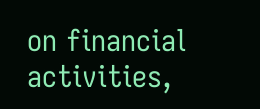on financial activities,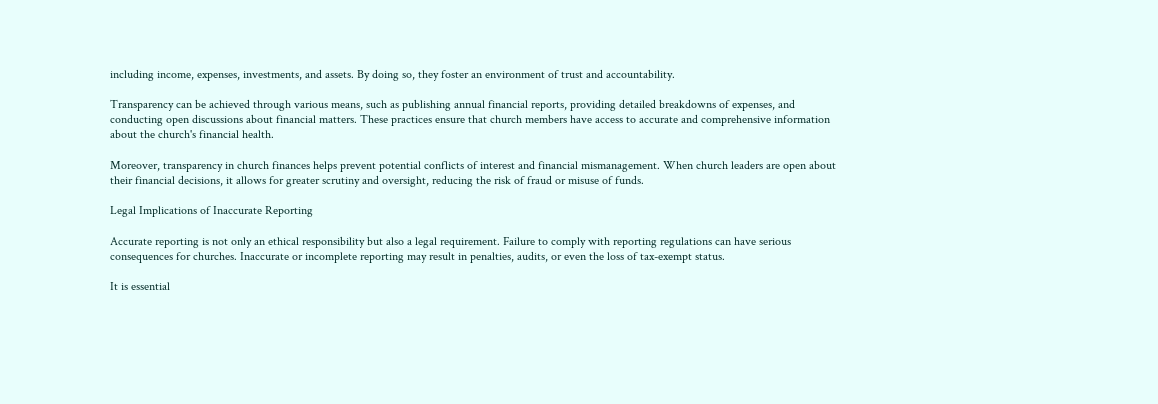including income, expenses, investments, and assets. By doing so, they foster an environment of trust and accountability.

Transparency can be achieved through various means, such as publishing annual financial reports, providing detailed breakdowns of expenses, and conducting open discussions about financial matters. These practices ensure that church members have access to accurate and comprehensive information about the church's financial health.

Moreover, transparency in church finances helps prevent potential conflicts of interest and financial mismanagement. When church leaders are open about their financial decisions, it allows for greater scrutiny and oversight, reducing the risk of fraud or misuse of funds.

Legal Implications of Inaccurate Reporting

Accurate reporting is not only an ethical responsibility but also a legal requirement. Failure to comply with reporting regulations can have serious consequences for churches. Inaccurate or incomplete reporting may result in penalties, audits, or even the loss of tax-exempt status.

It is essential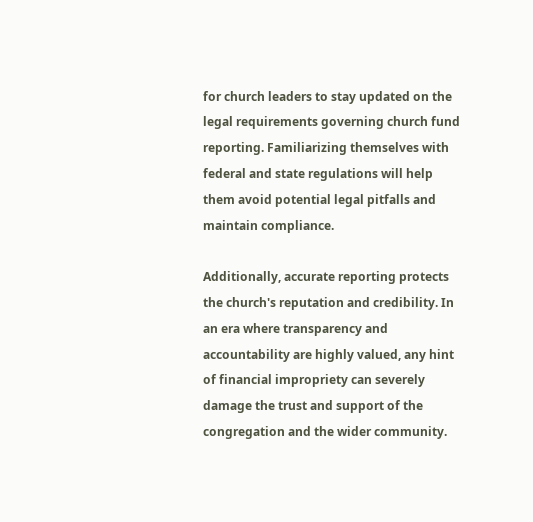for church leaders to stay updated on the legal requirements governing church fund reporting. Familiarizing themselves with federal and state regulations will help them avoid potential legal pitfalls and maintain compliance.

Additionally, accurate reporting protects the church's reputation and credibility. In an era where transparency and accountability are highly valued, any hint of financial impropriety can severely damage the trust and support of the congregation and the wider community.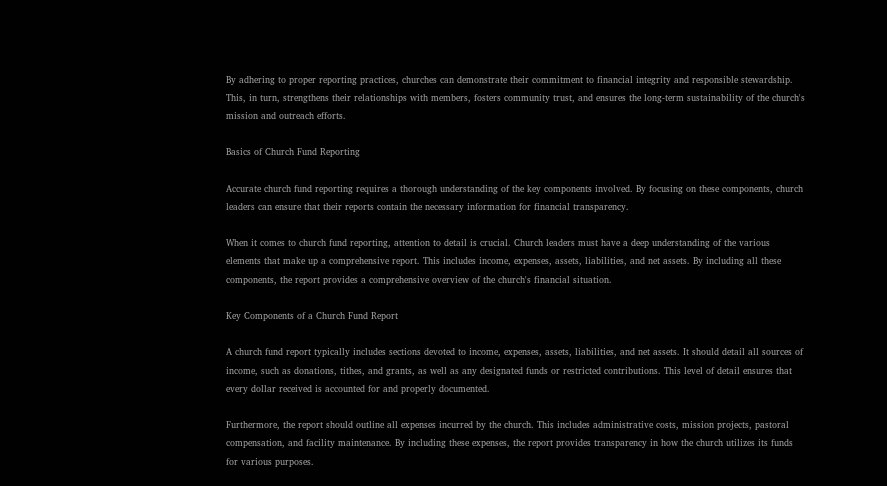By adhering to proper reporting practices, churches can demonstrate their commitment to financial integrity and responsible stewardship. This, in turn, strengthens their relationships with members, fosters community trust, and ensures the long-term sustainability of the church's mission and outreach efforts.

Basics of Church Fund Reporting

Accurate church fund reporting requires a thorough understanding of the key components involved. By focusing on these components, church leaders can ensure that their reports contain the necessary information for financial transparency.

When it comes to church fund reporting, attention to detail is crucial. Church leaders must have a deep understanding of the various elements that make up a comprehensive report. This includes income, expenses, assets, liabilities, and net assets. By including all these components, the report provides a comprehensive overview of the church's financial situation.

Key Components of a Church Fund Report

A church fund report typically includes sections devoted to income, expenses, assets, liabilities, and net assets. It should detail all sources of income, such as donations, tithes, and grants, as well as any designated funds or restricted contributions. This level of detail ensures that every dollar received is accounted for and properly documented.

Furthermore, the report should outline all expenses incurred by the church. This includes administrative costs, mission projects, pastoral compensation, and facility maintenance. By including these expenses, the report provides transparency in how the church utilizes its funds for various purposes.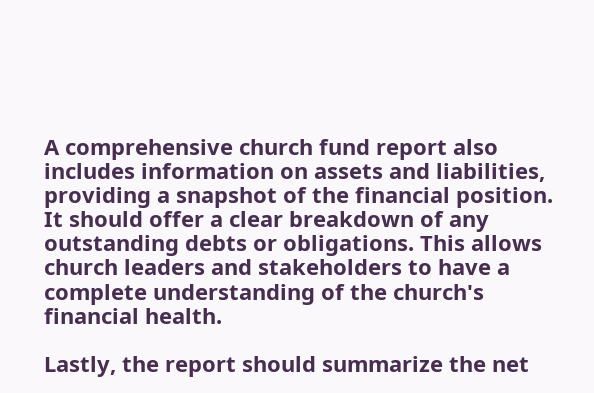A comprehensive church fund report also includes information on assets and liabilities, providing a snapshot of the financial position. It should offer a clear breakdown of any outstanding debts or obligations. This allows church leaders and stakeholders to have a complete understanding of the church's financial health.

Lastly, the report should summarize the net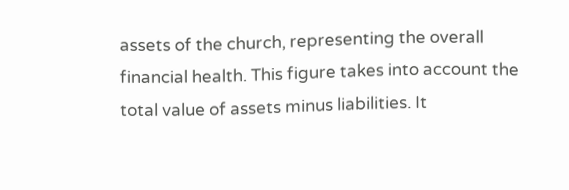assets of the church, representing the overall financial health. This figure takes into account the total value of assets minus liabilities. It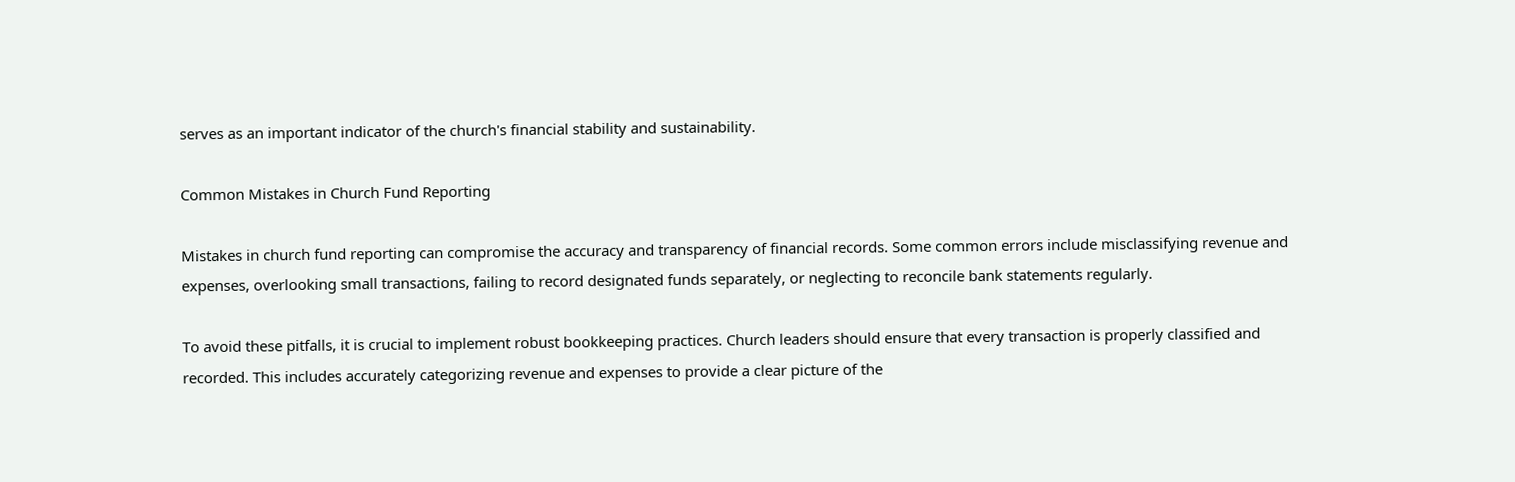serves as an important indicator of the church's financial stability and sustainability.

Common Mistakes in Church Fund Reporting

Mistakes in church fund reporting can compromise the accuracy and transparency of financial records. Some common errors include misclassifying revenue and expenses, overlooking small transactions, failing to record designated funds separately, or neglecting to reconcile bank statements regularly.

To avoid these pitfalls, it is crucial to implement robust bookkeeping practices. Church leaders should ensure that every transaction is properly classified and recorded. This includes accurately categorizing revenue and expenses to provide a clear picture of the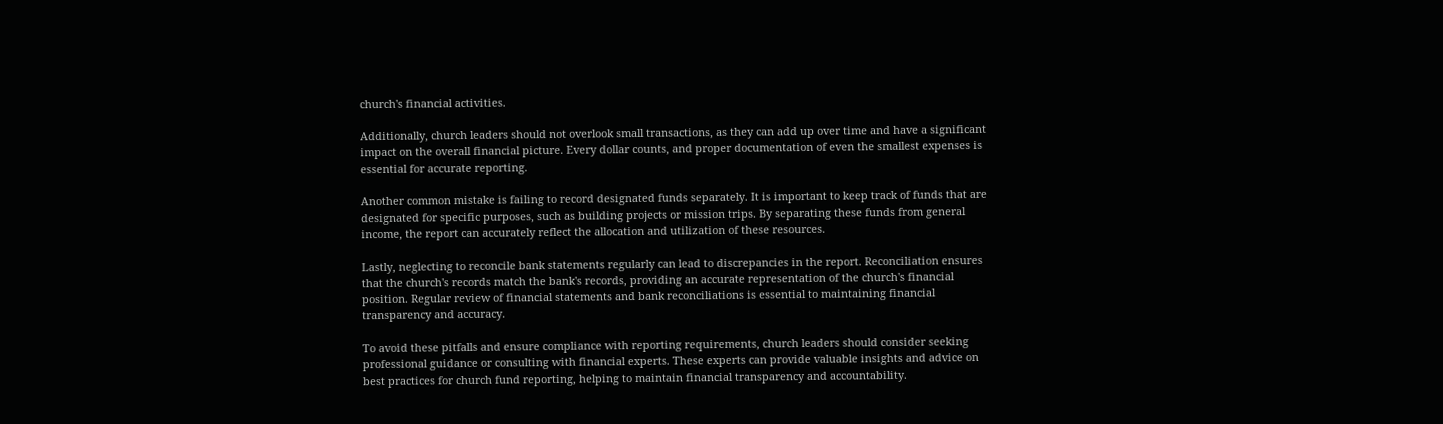church's financial activities.

Additionally, church leaders should not overlook small transactions, as they can add up over time and have a significant impact on the overall financial picture. Every dollar counts, and proper documentation of even the smallest expenses is essential for accurate reporting.

Another common mistake is failing to record designated funds separately. It is important to keep track of funds that are designated for specific purposes, such as building projects or mission trips. By separating these funds from general income, the report can accurately reflect the allocation and utilization of these resources.

Lastly, neglecting to reconcile bank statements regularly can lead to discrepancies in the report. Reconciliation ensures that the church's records match the bank's records, providing an accurate representation of the church's financial position. Regular review of financial statements and bank reconciliations is essential to maintaining financial transparency and accuracy.

To avoid these pitfalls and ensure compliance with reporting requirements, church leaders should consider seeking professional guidance or consulting with financial experts. These experts can provide valuable insights and advice on best practices for church fund reporting, helping to maintain financial transparency and accountability.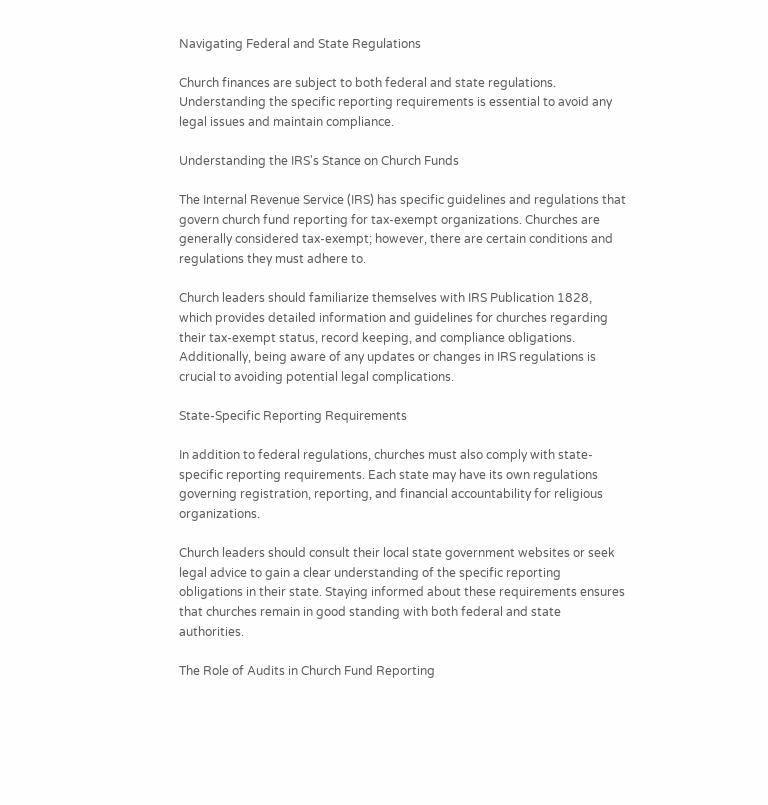Navigating Federal and State Regulations

Church finances are subject to both federal and state regulations. Understanding the specific reporting requirements is essential to avoid any legal issues and maintain compliance.

Understanding the IRS's Stance on Church Funds

The Internal Revenue Service (IRS) has specific guidelines and regulations that govern church fund reporting for tax-exempt organizations. Churches are generally considered tax-exempt; however, there are certain conditions and regulations they must adhere to.

Church leaders should familiarize themselves with IRS Publication 1828, which provides detailed information and guidelines for churches regarding their tax-exempt status, record keeping, and compliance obligations. Additionally, being aware of any updates or changes in IRS regulations is crucial to avoiding potential legal complications.

State-Specific Reporting Requirements

In addition to federal regulations, churches must also comply with state-specific reporting requirements. Each state may have its own regulations governing registration, reporting, and financial accountability for religious organizations.

Church leaders should consult their local state government websites or seek legal advice to gain a clear understanding of the specific reporting obligations in their state. Staying informed about these requirements ensures that churches remain in good standing with both federal and state authorities.

The Role of Audits in Church Fund Reporting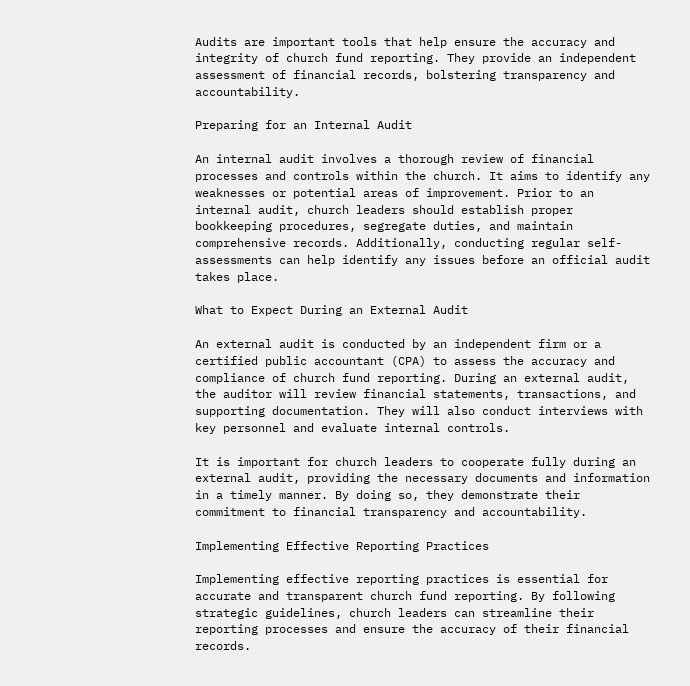Audits are important tools that help ensure the accuracy and integrity of church fund reporting. They provide an independent assessment of financial records, bolstering transparency and accountability.

Preparing for an Internal Audit

An internal audit involves a thorough review of financial processes and controls within the church. It aims to identify any weaknesses or potential areas of improvement. Prior to an internal audit, church leaders should establish proper bookkeeping procedures, segregate duties, and maintain comprehensive records. Additionally, conducting regular self-assessments can help identify any issues before an official audit takes place.

What to Expect During an External Audit

An external audit is conducted by an independent firm or a certified public accountant (CPA) to assess the accuracy and compliance of church fund reporting. During an external audit, the auditor will review financial statements, transactions, and supporting documentation. They will also conduct interviews with key personnel and evaluate internal controls.

It is important for church leaders to cooperate fully during an external audit, providing the necessary documents and information in a timely manner. By doing so, they demonstrate their commitment to financial transparency and accountability.

Implementing Effective Reporting Practices

Implementing effective reporting practices is essential for accurate and transparent church fund reporting. By following strategic guidelines, church leaders can streamline their reporting processes and ensure the accuracy of their financial records.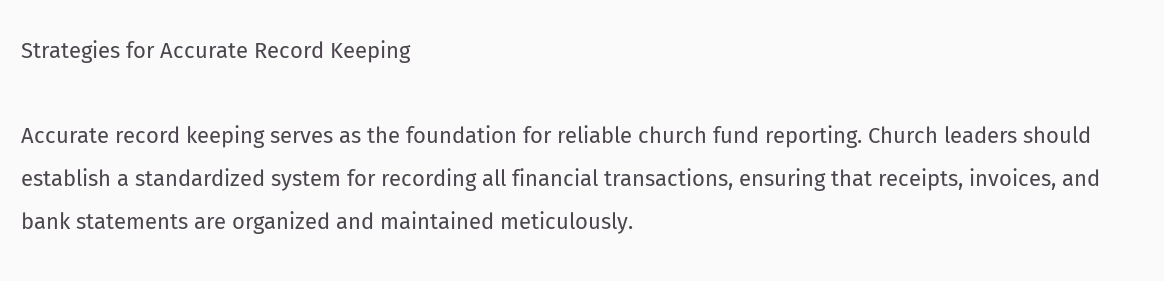Strategies for Accurate Record Keeping

Accurate record keeping serves as the foundation for reliable church fund reporting. Church leaders should establish a standardized system for recording all financial transactions, ensuring that receipts, invoices, and bank statements are organized and maintained meticulously.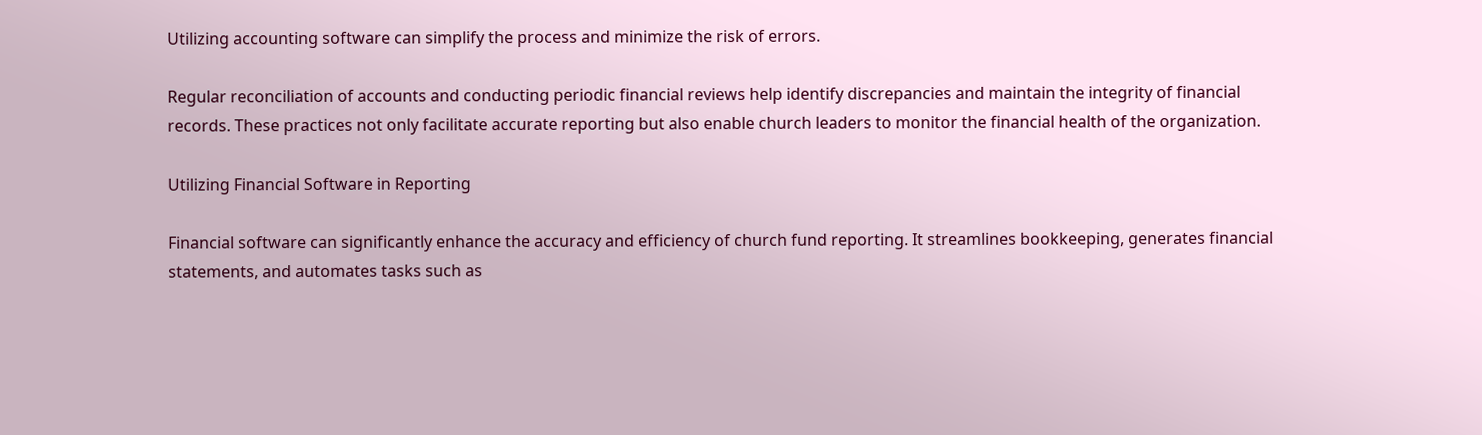Utilizing accounting software can simplify the process and minimize the risk of errors.

Regular reconciliation of accounts and conducting periodic financial reviews help identify discrepancies and maintain the integrity of financial records. These practices not only facilitate accurate reporting but also enable church leaders to monitor the financial health of the organization.

Utilizing Financial Software in Reporting

Financial software can significantly enhance the accuracy and efficiency of church fund reporting. It streamlines bookkeeping, generates financial statements, and automates tasks such as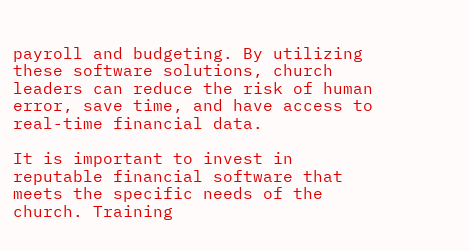payroll and budgeting. By utilizing these software solutions, church leaders can reduce the risk of human error, save time, and have access to real-time financial data.

It is important to invest in reputable financial software that meets the specific needs of the church. Training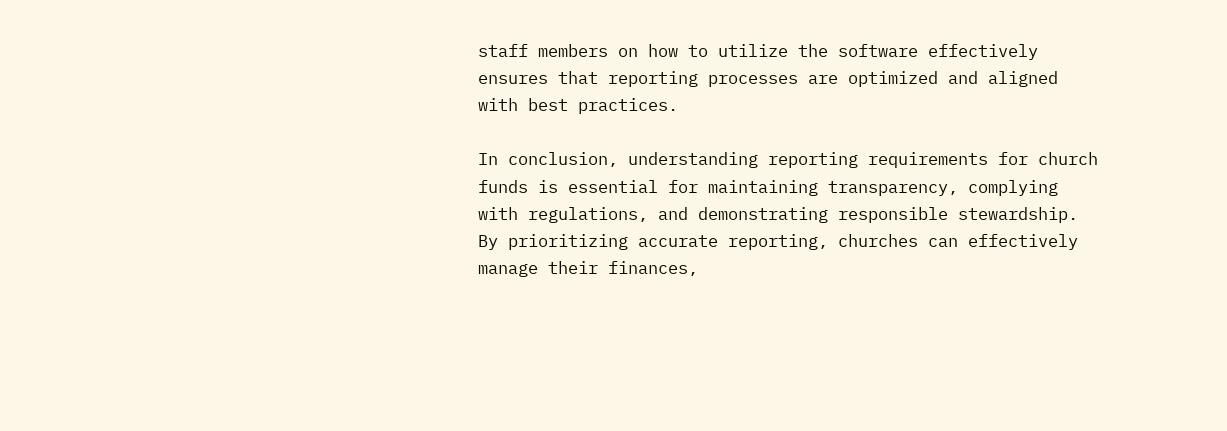staff members on how to utilize the software effectively ensures that reporting processes are optimized and aligned with best practices.

In conclusion, understanding reporting requirements for church funds is essential for maintaining transparency, complying with regulations, and demonstrating responsible stewardship. By prioritizing accurate reporting, churches can effectively manage their finances,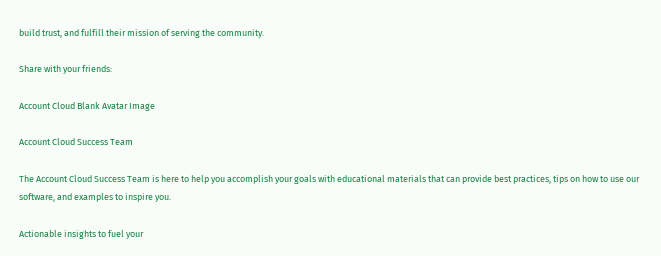build trust, and fulfill their mission of serving the community.

Share with your friends:

Account Cloud Blank Avatar Image

Account Cloud Success Team

The Account Cloud Success Team is here to help you accomplish your goals with educational materials that can provide best practices, tips on how to use our software, and examples to inspire you.

Actionable insights to fuel your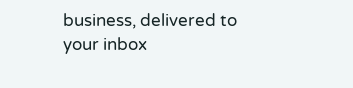business, delivered to your inbox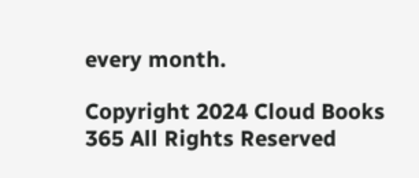every month.

Copyright 2024 Cloud Books 365 All Rights Reserved